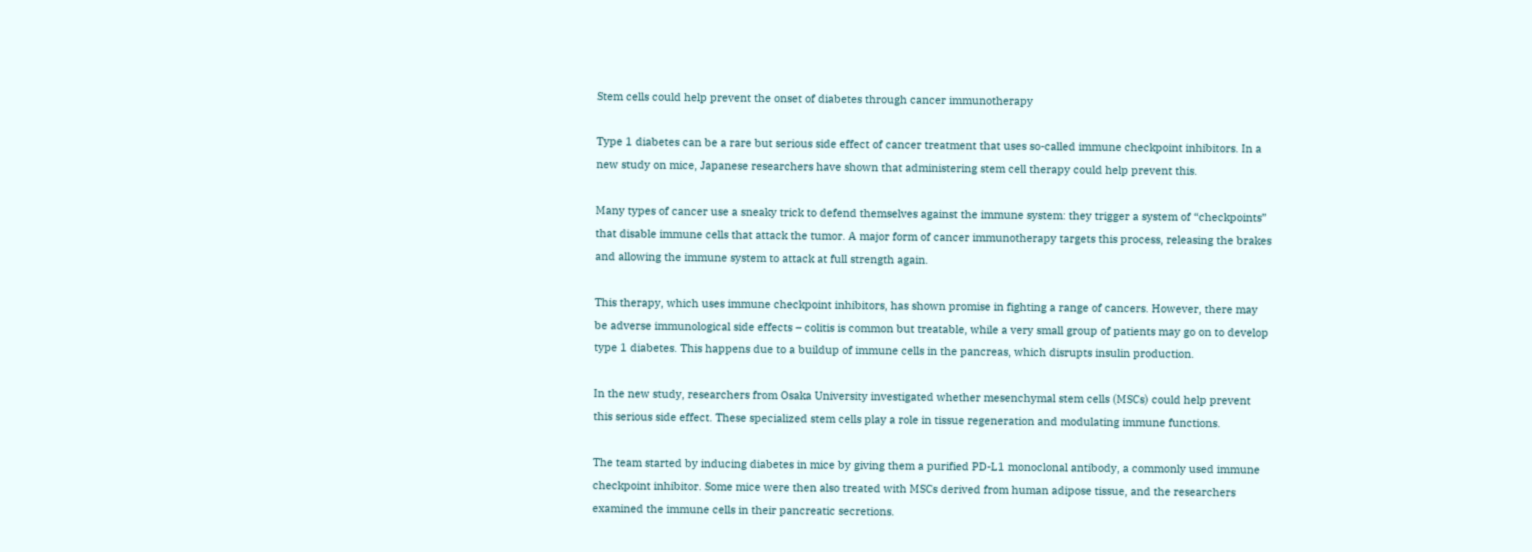Stem cells could help prevent the onset of diabetes through cancer immunotherapy

Type 1 diabetes can be a rare but serious side effect of cancer treatment that uses so-called immune checkpoint inhibitors. In a new study on mice, Japanese researchers have shown that administering stem cell therapy could help prevent this.

Many types of cancer use a sneaky trick to defend themselves against the immune system: they trigger a system of “checkpoints” that disable immune cells that attack the tumor. A major form of cancer immunotherapy targets this process, releasing the brakes and allowing the immune system to attack at full strength again.

This therapy, which uses immune checkpoint inhibitors, has shown promise in fighting a range of cancers. However, there may be adverse immunological side effects – colitis is common but treatable, while a very small group of patients may go on to develop type 1 diabetes. This happens due to a buildup of immune cells in the pancreas, which disrupts insulin production.

In the new study, researchers from Osaka University investigated whether mesenchymal stem cells (MSCs) could help prevent this serious side effect. These specialized stem cells play a role in tissue regeneration and modulating immune functions.

The team started by inducing diabetes in mice by giving them a purified PD-L1 monoclonal antibody, a commonly used immune checkpoint inhibitor. Some mice were then also treated with MSCs derived from human adipose tissue, and the researchers examined the immune cells in their pancreatic secretions.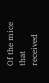Of the mice that received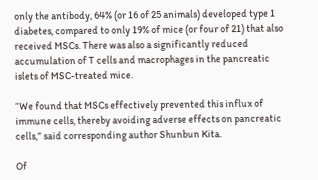only the antibody, 64% (or 16 of 25 animals) developed type 1 diabetes, compared to only 19% of mice (or four of 21) that also received MSCs. There was also a significantly reduced accumulation of T cells and macrophages in the pancreatic islets of MSC-treated mice.

“We found that MSCs effectively prevented this influx of immune cells, thereby avoiding adverse effects on pancreatic cells,” said corresponding author Shunbun Kita.

Of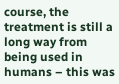course, the treatment is still a long way from being used in humans – this was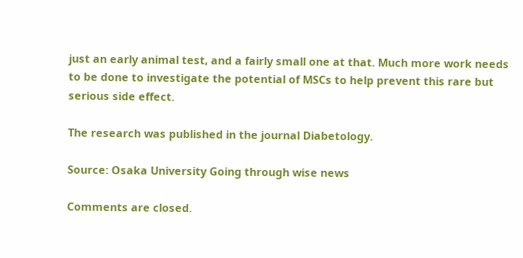just an early animal test, and a fairly small one at that. Much more work needs to be done to investigate the potential of MSCs to help prevent this rare but serious side effect.

The research was published in the journal Diabetology.

Source: Osaka University Going through wise news

Comments are closed.